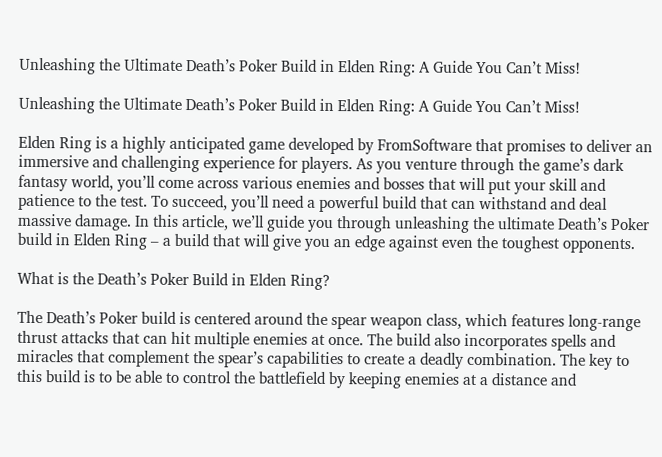Unleashing the Ultimate Death’s Poker Build in Elden Ring: A Guide You Can’t Miss!

Unleashing the Ultimate Death’s Poker Build in Elden Ring: A Guide You Can’t Miss!

Elden Ring is a highly anticipated game developed by FromSoftware that promises to deliver an immersive and challenging experience for players. As you venture through the game’s dark fantasy world, you’ll come across various enemies and bosses that will put your skill and patience to the test. To succeed, you’ll need a powerful build that can withstand and deal massive damage. In this article, we’ll guide you through unleashing the ultimate Death’s Poker build in Elden Ring – a build that will give you an edge against even the toughest opponents.

What is the Death’s Poker Build in Elden Ring?

The Death’s Poker build is centered around the spear weapon class, which features long-range thrust attacks that can hit multiple enemies at once. The build also incorporates spells and miracles that complement the spear’s capabilities to create a deadly combination. The key to this build is to be able to control the battlefield by keeping enemies at a distance and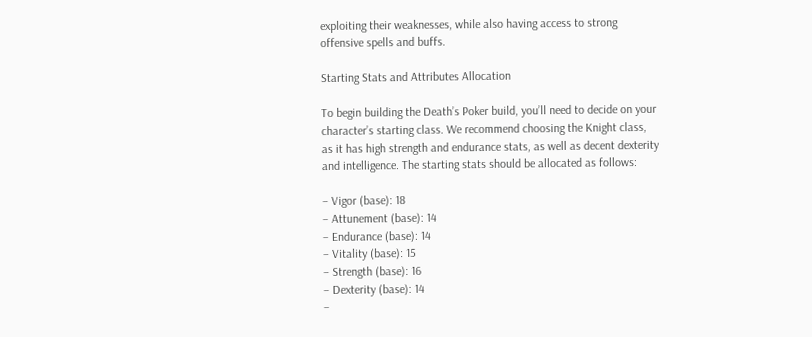exploiting their weaknesses, while also having access to strong offensive spells and buffs.

Starting Stats and Attributes Allocation

To begin building the Death’s Poker build, you’ll need to decide on your character’s starting class. We recommend choosing the Knight class, as it has high strength and endurance stats, as well as decent dexterity and intelligence. The starting stats should be allocated as follows:

– Vigor (base): 18
– Attunement (base): 14
– Endurance (base): 14
– Vitality (base): 15
– Strength (base): 16
– Dexterity (base): 14
–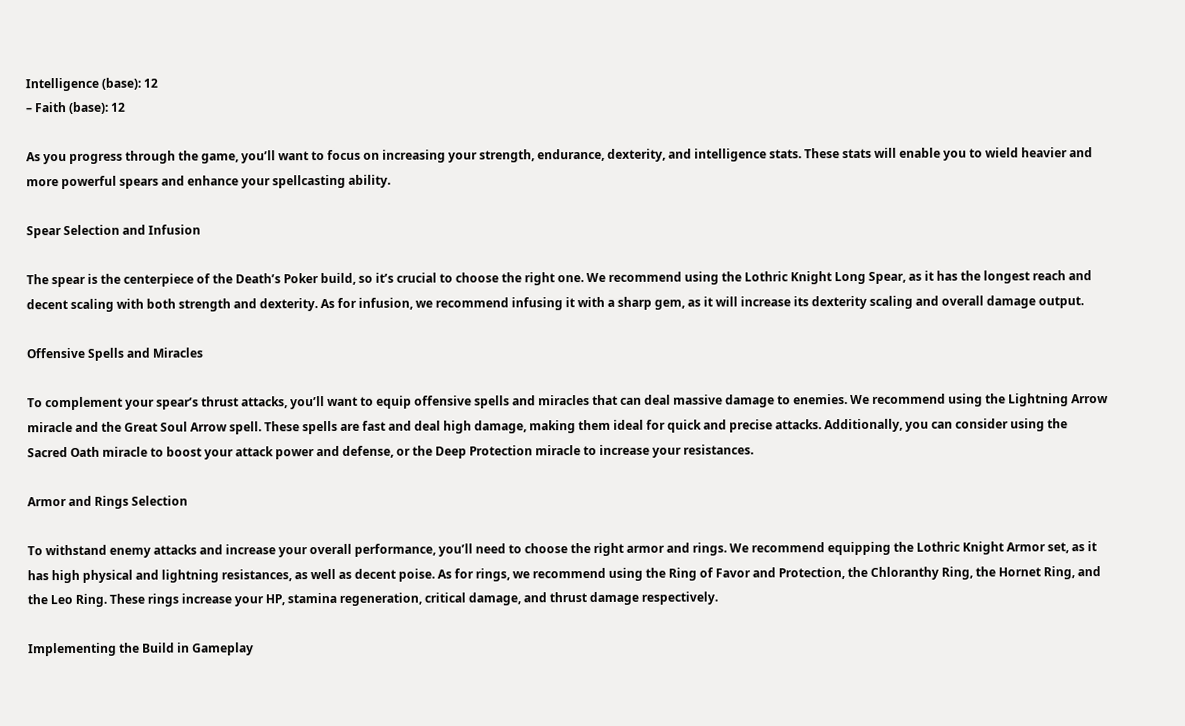Intelligence (base): 12
– Faith (base): 12

As you progress through the game, you’ll want to focus on increasing your strength, endurance, dexterity, and intelligence stats. These stats will enable you to wield heavier and more powerful spears and enhance your spellcasting ability.

Spear Selection and Infusion

The spear is the centerpiece of the Death’s Poker build, so it’s crucial to choose the right one. We recommend using the Lothric Knight Long Spear, as it has the longest reach and decent scaling with both strength and dexterity. As for infusion, we recommend infusing it with a sharp gem, as it will increase its dexterity scaling and overall damage output.

Offensive Spells and Miracles

To complement your spear’s thrust attacks, you’ll want to equip offensive spells and miracles that can deal massive damage to enemies. We recommend using the Lightning Arrow miracle and the Great Soul Arrow spell. These spells are fast and deal high damage, making them ideal for quick and precise attacks. Additionally, you can consider using the Sacred Oath miracle to boost your attack power and defense, or the Deep Protection miracle to increase your resistances.

Armor and Rings Selection

To withstand enemy attacks and increase your overall performance, you’ll need to choose the right armor and rings. We recommend equipping the Lothric Knight Armor set, as it has high physical and lightning resistances, as well as decent poise. As for rings, we recommend using the Ring of Favor and Protection, the Chloranthy Ring, the Hornet Ring, and the Leo Ring. These rings increase your HP, stamina regeneration, critical damage, and thrust damage respectively.

Implementing the Build in Gameplay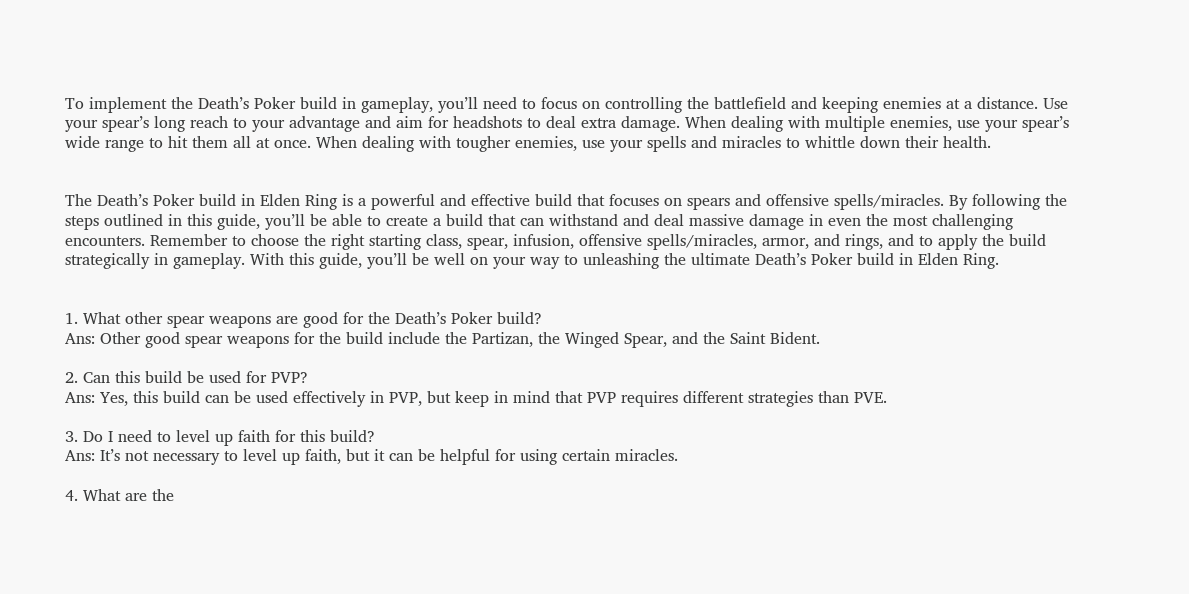To implement the Death’s Poker build in gameplay, you’ll need to focus on controlling the battlefield and keeping enemies at a distance. Use your spear’s long reach to your advantage and aim for headshots to deal extra damage. When dealing with multiple enemies, use your spear’s wide range to hit them all at once. When dealing with tougher enemies, use your spells and miracles to whittle down their health.


The Death’s Poker build in Elden Ring is a powerful and effective build that focuses on spears and offensive spells/miracles. By following the steps outlined in this guide, you’ll be able to create a build that can withstand and deal massive damage in even the most challenging encounters. Remember to choose the right starting class, spear, infusion, offensive spells/miracles, armor, and rings, and to apply the build strategically in gameplay. With this guide, you’ll be well on your way to unleashing the ultimate Death’s Poker build in Elden Ring.


1. What other spear weapons are good for the Death’s Poker build?
Ans: Other good spear weapons for the build include the Partizan, the Winged Spear, and the Saint Bident.

2. Can this build be used for PVP?
Ans: Yes, this build can be used effectively in PVP, but keep in mind that PVP requires different strategies than PVE.

3. Do I need to level up faith for this build?
Ans: It’s not necessary to level up faith, but it can be helpful for using certain miracles.

4. What are the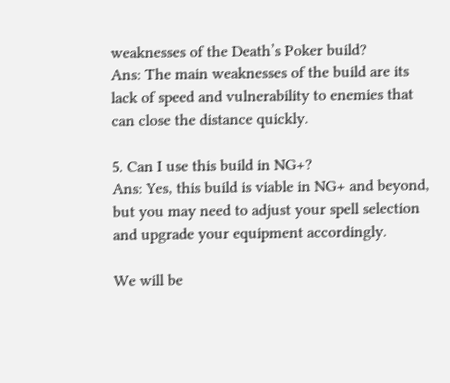weaknesses of the Death’s Poker build?
Ans: The main weaknesses of the build are its lack of speed and vulnerability to enemies that can close the distance quickly.

5. Can I use this build in NG+?
Ans: Yes, this build is viable in NG+ and beyond, but you may need to adjust your spell selection and upgrade your equipment accordingly.

We will be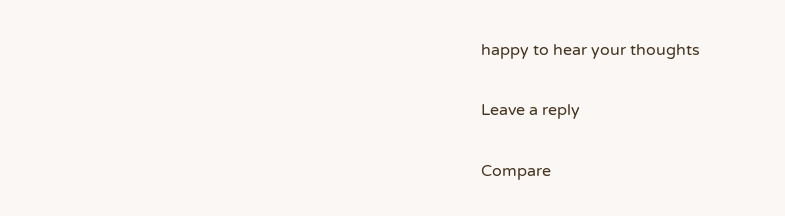happy to hear your thoughts

Leave a reply

Compare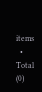items
  • Total (0)